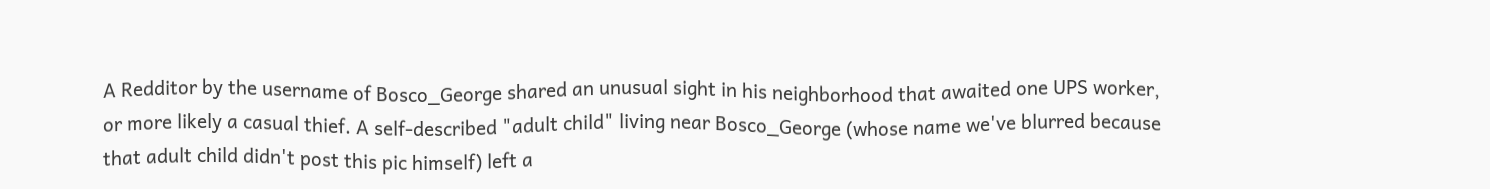A Redditor by the username of Bosco_George shared an unusual sight in his neighborhood that awaited one UPS worker, or more likely a casual thief. A self-described "adult child" living near Bosco_George (whose name we've blurred because that adult child didn't post this pic himself) left a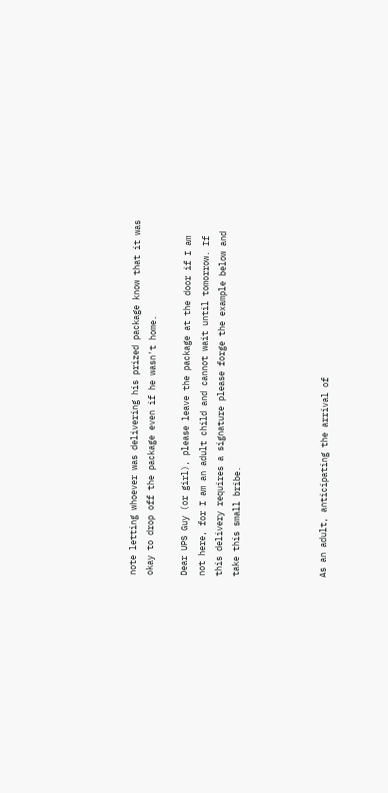note letting whoever was delivering his prized package know that it was okay to drop off the package even if he wasn't home.

Dear UPS Guy (or girl), please leave the package at the door if I am not here, for I am an adult child and cannot wait until tomorrow. If this delivery requires a signature please forge the example below and take this small bribe.




As an adult, anticipating the arrival of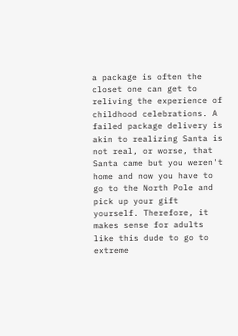a package is often the closet one can get to reliving the experience of childhood celebrations. A failed package delivery is akin to realizing Santa is not real, or worse, that Santa came but you weren't home and now you have to go to the North Pole and pick up your gift yourself. Therefore, it makes sense for adults like this dude to go to extreme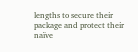lengths to secure their package and protect their naïve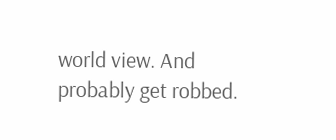world view. And probably get robbed.